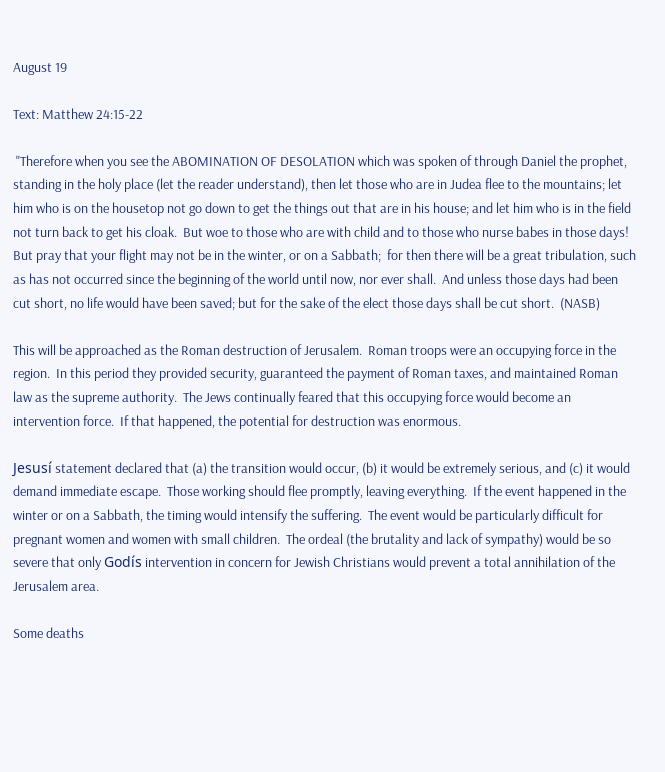August 19

Text: Matthew 24:15-22

 "Therefore when you see the ABOMINATION OF DESOLATION which was spoken of through Daniel the prophet, standing in the holy place (let the reader understand), then let those who are in Judea flee to the mountains; let him who is on the housetop not go down to get the things out that are in his house; and let him who is in the field not turn back to get his cloak.  But woe to those who are with child and to those who nurse babes in those days!  But pray that your flight may not be in the winter, or on a Sabbath;  for then there will be a great tribulation, such as has not occurred since the beginning of the world until now, nor ever shall.  And unless those days had been cut short, no life would have been saved; but for the sake of the elect those days shall be cut short.  (NASB)

This will be approached as the Roman destruction of Jerusalem.  Roman troops were an occupying force in the region.  In this period they provided security, guaranteed the payment of Roman taxes, and maintained Roman law as the supreme authority.  The Jews continually feared that this occupying force would become an intervention force.  If that happened, the potential for destruction was enormous.

Jesusí statement declared that (a) the transition would occur, (b) it would be extremely serious, and (c) it would demand immediate escape.  Those working should flee promptly, leaving everything.  If the event happened in the winter or on a Sabbath, the timing would intensify the suffering.  The event would be particularly difficult for pregnant women and women with small children.  The ordeal (the brutality and lack of sympathy) would be so severe that only Godís intervention in concern for Jewish Christians would prevent a total annihilation of the Jerusalem area.

Some deaths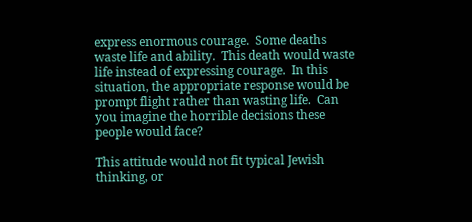express enormous courage.  Some deaths waste life and ability.  This death would waste life instead of expressing courage.  In this situation, the appropriate response would be prompt flight rather than wasting life.  Can you imagine the horrible decisions these people would face?

This attitude would not fit typical Jewish thinking, or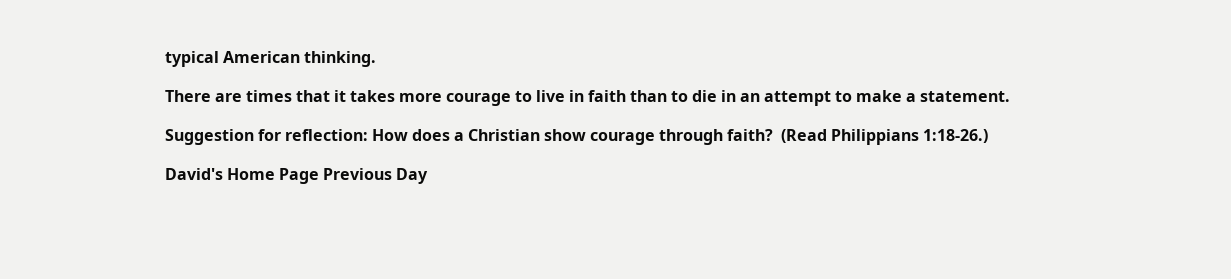typical American thinking.

There are times that it takes more courage to live in faith than to die in an attempt to make a statement.

Suggestion for reflection: How does a Christian show courage through faith?  (Read Philippians 1:18-26.)

David's Home Page Previous Day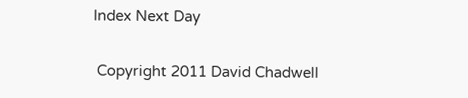Index Next Day

 Copyright 2011 David Chadwell